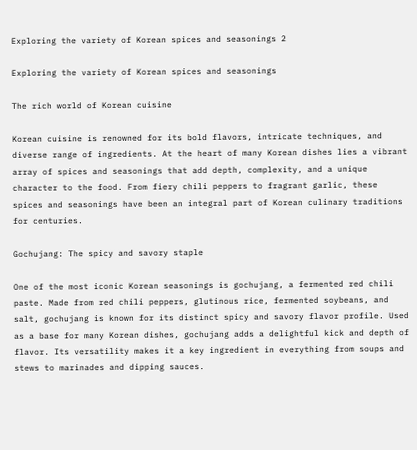Exploring the variety of Korean spices and seasonings 2

Exploring the variety of Korean spices and seasonings

The rich world of Korean cuisine

Korean cuisine is renowned for its bold flavors, intricate techniques, and diverse range of ingredients. At the heart of many Korean dishes lies a vibrant array of spices and seasonings that add depth, complexity, and a unique character to the food. From fiery chili peppers to fragrant garlic, these spices and seasonings have been an integral part of Korean culinary traditions for centuries.

Gochujang: The spicy and savory staple

One of the most iconic Korean seasonings is gochujang, a fermented red chili paste. Made from red chili peppers, glutinous rice, fermented soybeans, and salt, gochujang is known for its distinct spicy and savory flavor profile. Used as a base for many Korean dishes, gochujang adds a delightful kick and depth of flavor. Its versatility makes it a key ingredient in everything from soups and stews to marinades and dipping sauces.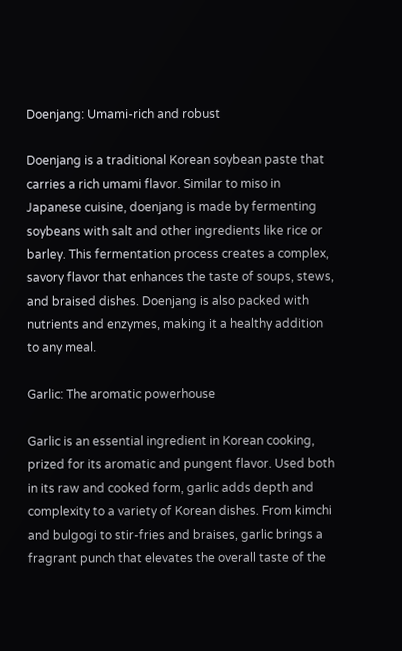Doenjang: Umami-rich and robust

Doenjang is a traditional Korean soybean paste that carries a rich umami flavor. Similar to miso in Japanese cuisine, doenjang is made by fermenting soybeans with salt and other ingredients like rice or barley. This fermentation process creates a complex, savory flavor that enhances the taste of soups, stews, and braised dishes. Doenjang is also packed with nutrients and enzymes, making it a healthy addition to any meal.

Garlic: The aromatic powerhouse

Garlic is an essential ingredient in Korean cooking, prized for its aromatic and pungent flavor. Used both in its raw and cooked form, garlic adds depth and complexity to a variety of Korean dishes. From kimchi and bulgogi to stir-fries and braises, garlic brings a fragrant punch that elevates the overall taste of the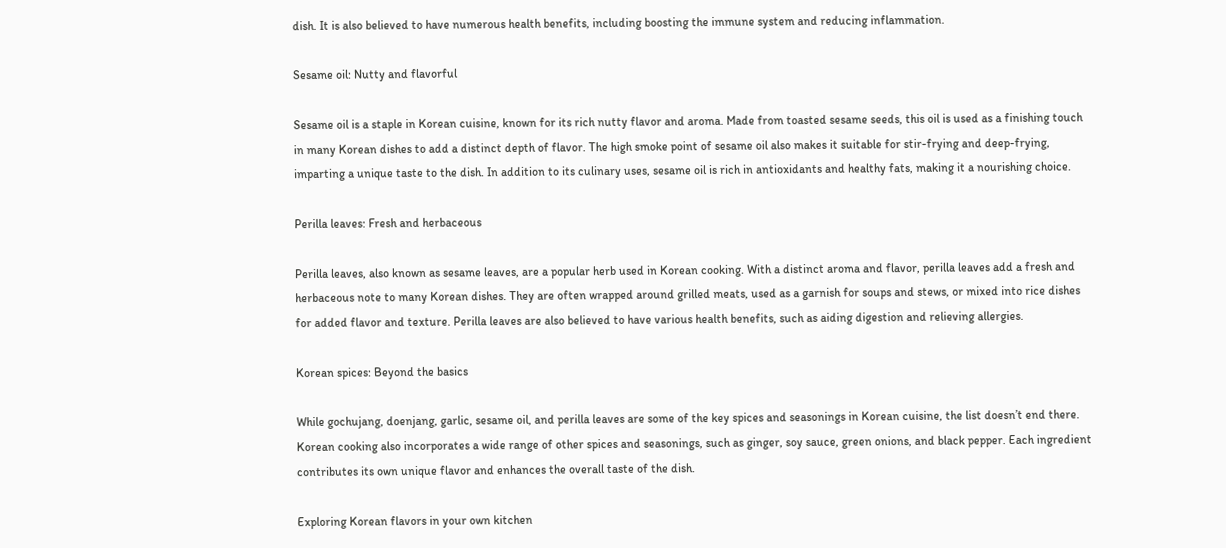dish. It is also believed to have numerous health benefits, including boosting the immune system and reducing inflammation.

Sesame oil: Nutty and flavorful

Sesame oil is a staple in Korean cuisine, known for its rich nutty flavor and aroma. Made from toasted sesame seeds, this oil is used as a finishing touch in many Korean dishes to add a distinct depth of flavor. The high smoke point of sesame oil also makes it suitable for stir-frying and deep-frying, imparting a unique taste to the dish. In addition to its culinary uses, sesame oil is rich in antioxidants and healthy fats, making it a nourishing choice.

Perilla leaves: Fresh and herbaceous

Perilla leaves, also known as sesame leaves, are a popular herb used in Korean cooking. With a distinct aroma and flavor, perilla leaves add a fresh and herbaceous note to many Korean dishes. They are often wrapped around grilled meats, used as a garnish for soups and stews, or mixed into rice dishes for added flavor and texture. Perilla leaves are also believed to have various health benefits, such as aiding digestion and relieving allergies.

Korean spices: Beyond the basics

While gochujang, doenjang, garlic, sesame oil, and perilla leaves are some of the key spices and seasonings in Korean cuisine, the list doesn’t end there. Korean cooking also incorporates a wide range of other spices and seasonings, such as ginger, soy sauce, green onions, and black pepper. Each ingredient contributes its own unique flavor and enhances the overall taste of the dish.

Exploring Korean flavors in your own kitchen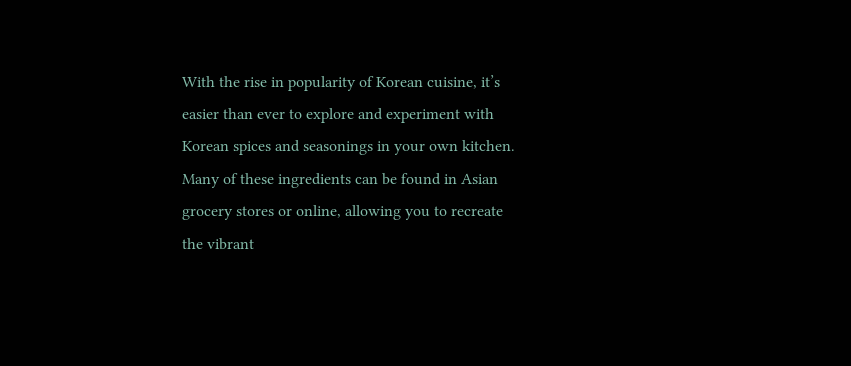With the rise in popularity of Korean cuisine, it’s easier than ever to explore and experiment with Korean spices and seasonings in your own kitchen. Many of these ingredients can be found in Asian grocery stores or online, allowing you to recreate the vibrant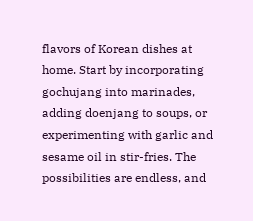flavors of Korean dishes at home. Start by incorporating gochujang into marinades, adding doenjang to soups, or experimenting with garlic and sesame oil in stir-fries. The possibilities are endless, and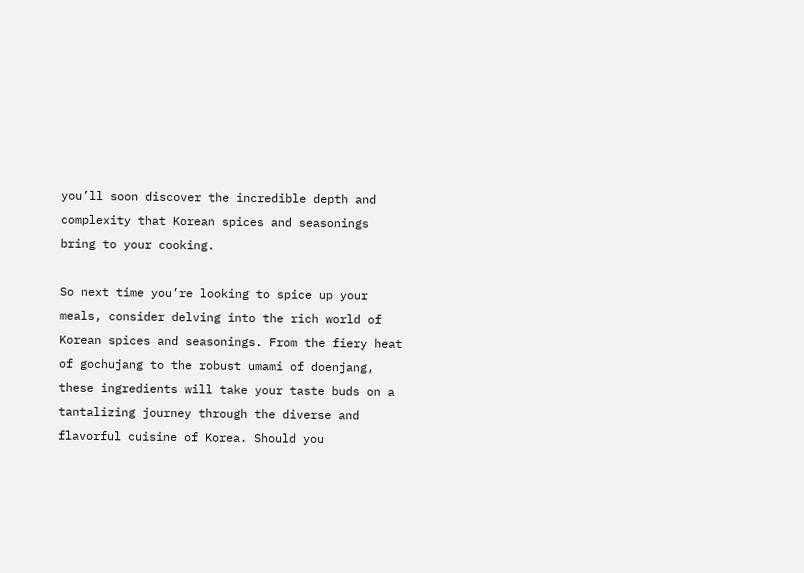you’ll soon discover the incredible depth and complexity that Korean spices and seasonings bring to your cooking.

So next time you’re looking to spice up your meals, consider delving into the rich world of Korean spices and seasonings. From the fiery heat of gochujang to the robust umami of doenjang, these ingredients will take your taste buds on a tantalizing journey through the diverse and flavorful cuisine of Korea. Should you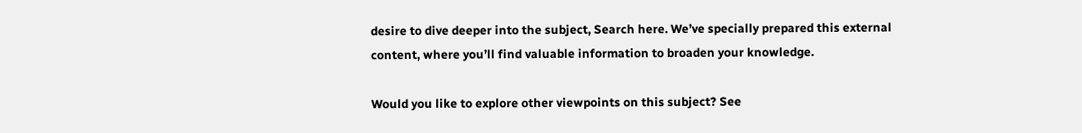desire to dive deeper into the subject, Search here. We’ve specially prepared this external content, where you’ll find valuable information to broaden your knowledge.

Would you like to explore other viewpoints on this subject? See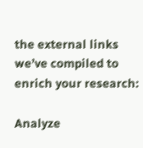the external links we’ve compiled to enrich your research:

Analyze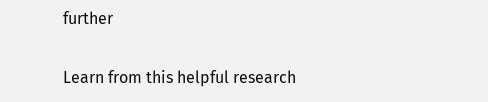further

Learn from this helpful research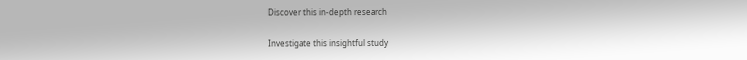Discover this in-depth research

Investigate this insightful study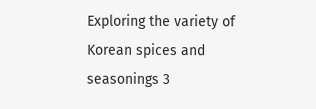Exploring the variety of Korean spices and seasonings 3